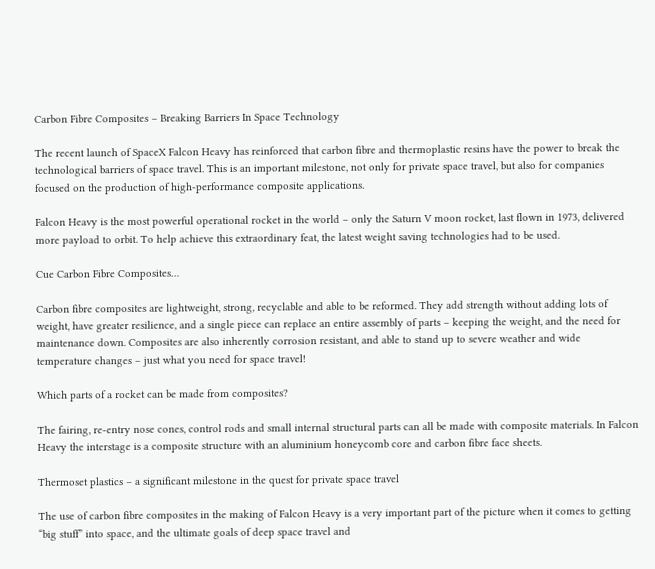Carbon Fibre Composites – Breaking Barriers In Space Technology

The recent launch of SpaceX Falcon Heavy has reinforced that carbon fibre and thermoplastic resins have the power to break the technological barriers of space travel. This is an important milestone, not only for private space travel, but also for companies focused on the production of high-performance composite applications.

Falcon Heavy is the most powerful operational rocket in the world – only the Saturn V moon rocket, last flown in 1973, delivered more payload to orbit. To help achieve this extraordinary feat, the latest weight saving technologies had to be used.

Cue Carbon Fibre Composites…

Carbon fibre composites are lightweight, strong, recyclable and able to be reformed. They add strength without adding lots of weight, have greater resilience, and a single piece can replace an entire assembly of parts – keeping the weight, and the need for maintenance down. Composites are also inherently corrosion resistant, and able to stand up to severe weather and wide temperature changes – just what you need for space travel!

Which parts of a rocket can be made from composites?

The fairing, re-entry nose cones, control rods and small internal structural parts can all be made with composite materials. In Falcon Heavy the interstage is a composite structure with an aluminium honeycomb core and carbon fibre face sheets.

Thermoset plastics – a significant milestone in the quest for private space travel

The use of carbon fibre composites in the making of Falcon Heavy is a very important part of the picture when it comes to getting “big stuff” into space, and the ultimate goals of deep space travel and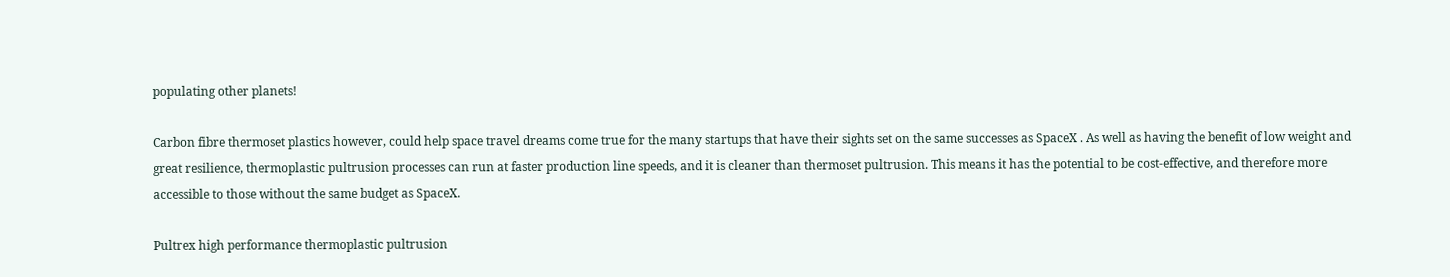populating other planets!

Carbon fibre thermoset plastics however, could help space travel dreams come true for the many startups that have their sights set on the same successes as SpaceX . As well as having the benefit of low weight and great resilience, thermoplastic pultrusion processes can run at faster production line speeds, and it is cleaner than thermoset pultrusion. This means it has the potential to be cost-effective, and therefore more accessible to those without the same budget as SpaceX.

Pultrex high performance thermoplastic pultrusion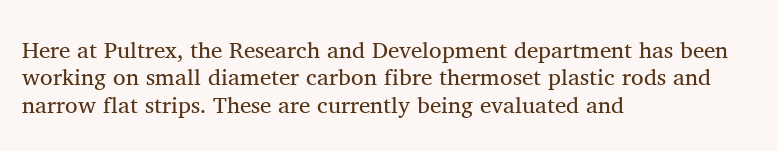Here at Pultrex, the Research and Development department has been working on small diameter carbon fibre thermoset plastic rods and narrow flat strips. These are currently being evaluated and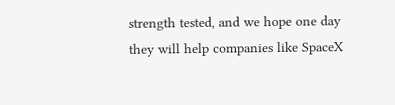strength tested, and we hope one day they will help companies like SpaceX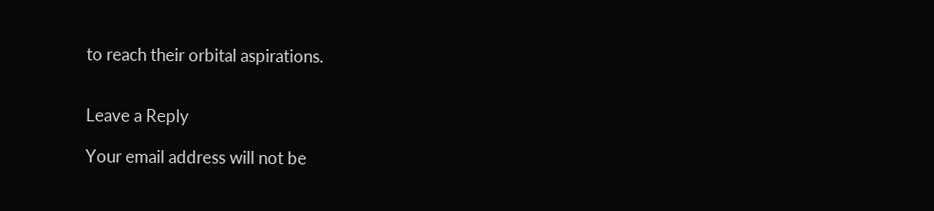to reach their orbital aspirations.


Leave a Reply

Your email address will not be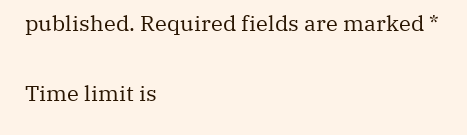published. Required fields are marked *

Time limit is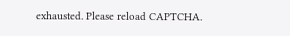exhausted. Please reload CAPTCHA.